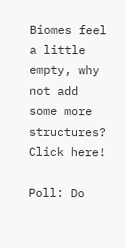Biomes feel a little empty, why not add some more structures? Click here!

Poll: Do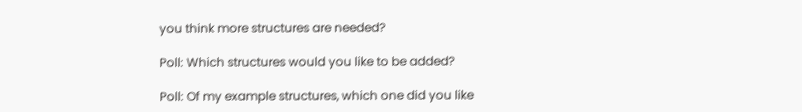you think more structures are needed?

Poll: Which structures would you like to be added?

Poll: Of my example structures, which one did you like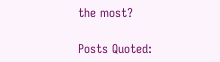the most?

Posts Quoted: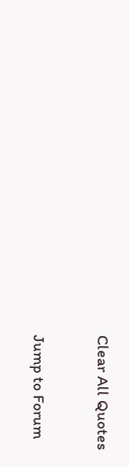Clear All Quotes

Jump to Forum